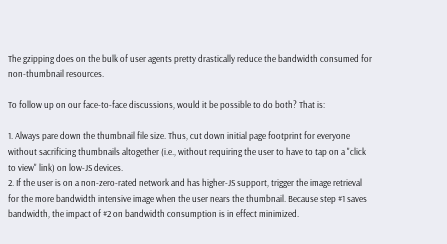The gzipping does on the bulk of user agents pretty drastically reduce the bandwidth consumed for non-thumbnail resources.

To follow up on our face-to-face discussions, would it be possible to do both? That is:

1. Always pare down the thumbnail file size. Thus, cut down initial page footprint for everyone without sacrificing thumbnails altogether (i.e., without requiring the user to have to tap on a "click to view" link) on low-JS devices.
2. If the user is on a non-zero-rated network and has higher-JS support, trigger the image retrieval for the more bandwidth intensive image when the user nears the thumbnail. Because step #1 saves bandwidth, the impact of #2 on bandwidth consumption is in effect minimized.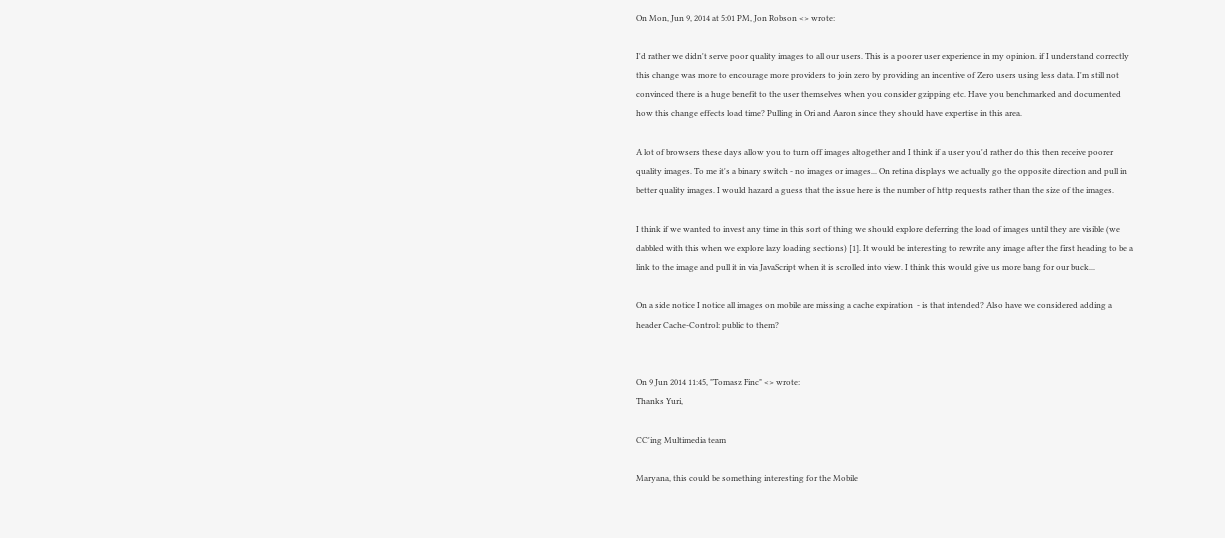On Mon, Jun 9, 2014 at 5:01 PM, Jon Robson <> wrote:

I'd rather we didn't serve poor quality images to all our users. This is a poorer user experience in my opinion. if I understand correctly this change was more to encourage more providers to join zero by providing an incentive of Zero users using less data. I'm still not convinced there is a huge benefit to the user themselves when you consider gzipping etc. Have you benchmarked and documented how this change effects load time? Pulling in Ori and Aaron since they should have expertise in this area.

A lot of browsers these days allow you to turn off images altogether and I think if a user you'd rather do this then receive poorer quality images. To me it's a binary switch - no images or images... On retina displays we actually go the opposite direction and pull in better quality images. I would hazard a guess that the issue here is the number of http requests rather than the size of the images.

I think if we wanted to invest any time in this sort of thing we should explore deferring the load of images until they are visible (we dabbled with this when we explore lazy loading sections) [1]. It would be interesting to rewrite any image after the first heading to be a link to the image and pull it in via JavaScript when it is scrolled into view. I think this would give us more bang for our buck...

On a side notice I notice all images on mobile are missing a cache expiration  - is that intended? Also have we considered adding a header Cache-Control: public to them?


On 9 Jun 2014 11:45, "Tomasz Finc" <> wrote:
Thanks Yuri,

CC'ing Multimedia team

Maryana, this could be something interesting for the Mobile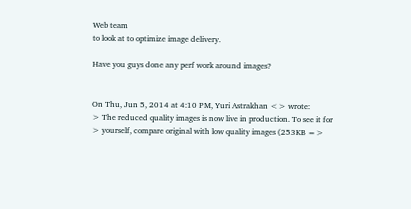Web team
to look at to optimize image delivery.

Have you guys done any perf work around images?


On Thu, Jun 5, 2014 at 4:10 PM, Yuri Astrakhan <> wrote:
> The reduced quality images is now live in production. To see it for
> yourself, compare original with low quality images (253KB =>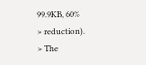99.9KB, 60%
> reduction).
> The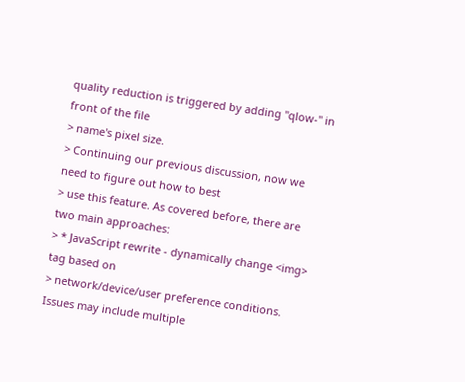quality reduction is triggered by adding "qlow-" in front of the file
> name's pixel size.
> Continuing our previous discussion, now we need to figure out how to best
> use this feature. As covered before, there are two main approaches:
> * JavaScript rewrite - dynamically change <img> tag based on
> network/device/user preference conditions. Issues may include multiple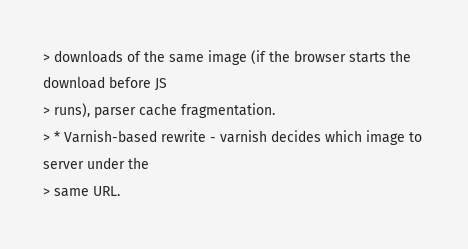> downloads of the same image (if the browser starts the download before JS
> runs), parser cache fragmentation.
> * Varnish-based rewrite - varnish decides which image to server under the
> same URL.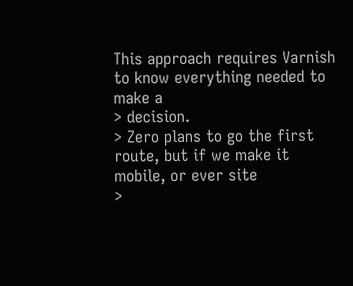This approach requires Varnish to know everything needed to make a
> decision.
> Zero plans to go the first route, but if we make it mobile, or ever site
>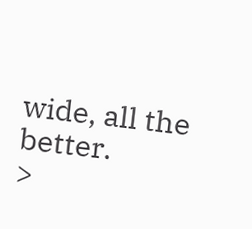wide, all the better.
>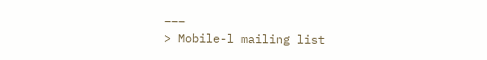___
> Mobile-l mailing list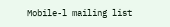Mobile-l mailing list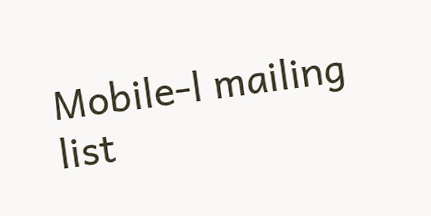Mobile-l mailing list